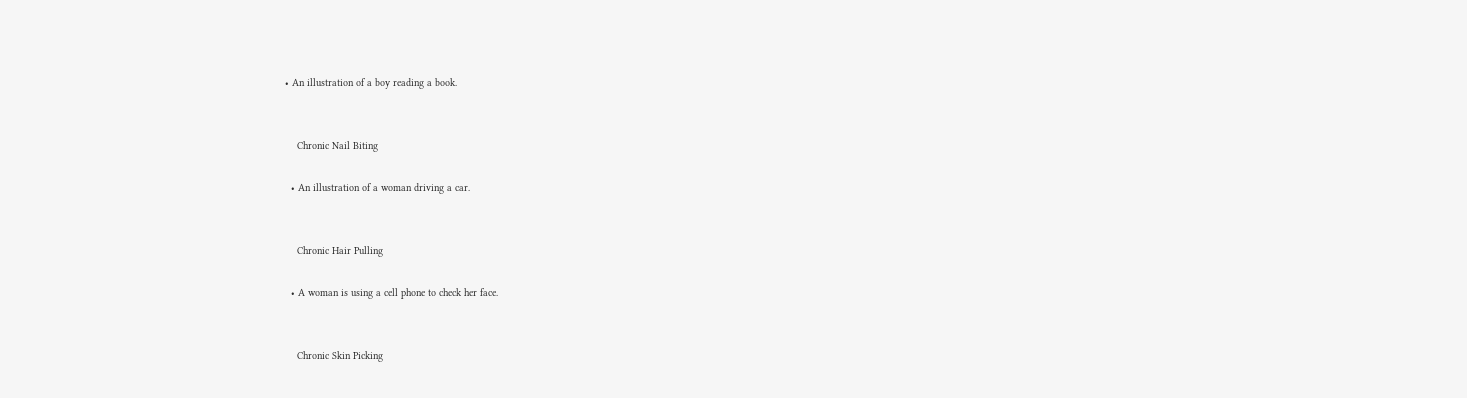• An illustration of a boy reading a book.


    Chronic Nail Biting

  • An illustration of a woman driving a car.


    Chronic Hair Pulling

  • A woman is using a cell phone to check her face.


    Chronic Skin Picking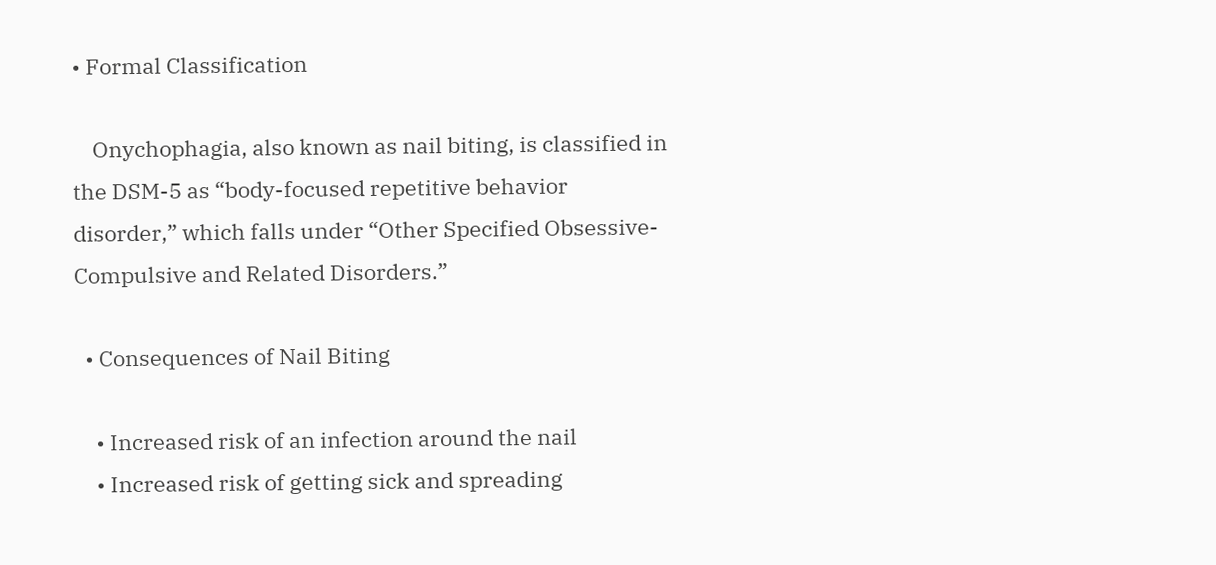• Formal Classification

    Onychophagia, also known as nail biting, is classified in the DSM-5 as “body-focused repetitive behavior disorder,” which falls under “Other Specified Obsessive-Compulsive and Related Disorders.”

  • Consequences of Nail Biting

    • Increased risk of an infection around the nail
    • Increased risk of getting sick and spreading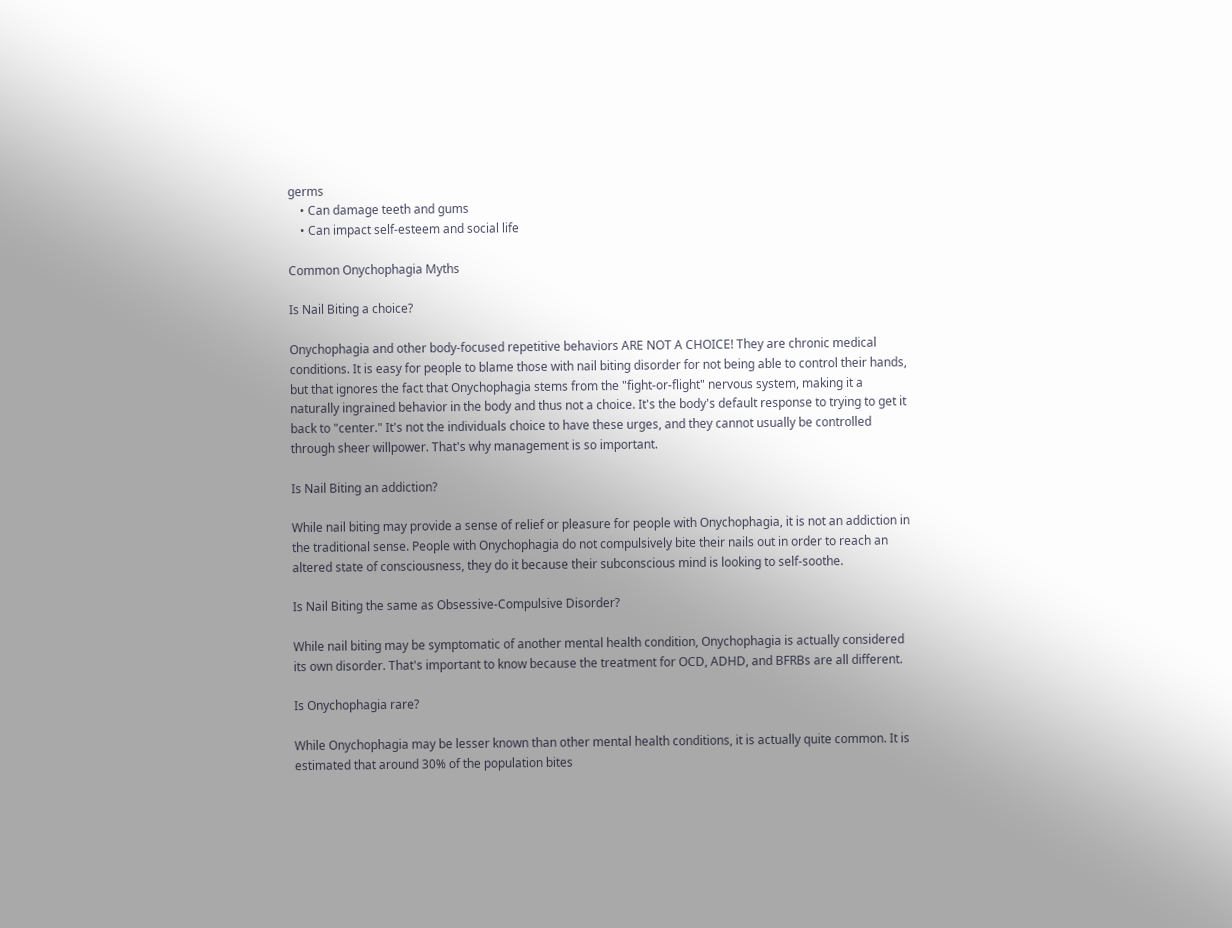germs
    • Can damage teeth and gums
    • Can impact self-esteem and social life

Common Onychophagia Myths

Is Nail Biting a choice?

Onychophagia and other body-focused repetitive behaviors ARE NOT A CHOICE! They are chronic medical conditions. It is easy for people to blame those with nail biting disorder for not being able to control their hands, but that ignores the fact that Onychophagia stems from the "fight-or-flight" nervous system, making it a naturally ingrained behavior in the body and thus not a choice. It's the body's default response to trying to get it back to "center." It's not the individuals choice to have these urges, and they cannot usually be controlled through sheer willpower. That's why management is so important.

Is Nail Biting an addiction?

While nail biting may provide a sense of relief or pleasure for people with Onychophagia, it is not an addiction in the traditional sense. People with Onychophagia do not compulsively bite their nails out in order to reach an altered state of consciousness, they do it because their subconscious mind is looking to self-soothe.

Is Nail Biting the same as Obsessive-Compulsive Disorder?

While nail biting may be symptomatic of another mental health condition, Onychophagia is actually considered its own disorder. That's important to know because the treatment for OCD, ADHD, and BFRBs are all different.

Is Onychophagia rare?

While Onychophagia may be lesser known than other mental health conditions, it is actually quite common. It is estimated that around 30% of the population bites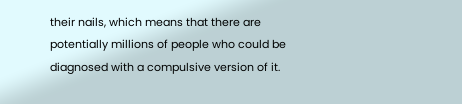their nails, which means that there are potentially millions of people who could be diagnosed with a compulsive version of it.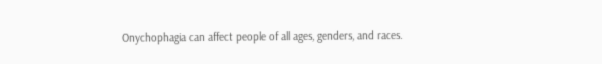Onychophagia can affect people of all ages, genders, and races.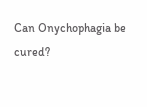Can Onychophagia be cured?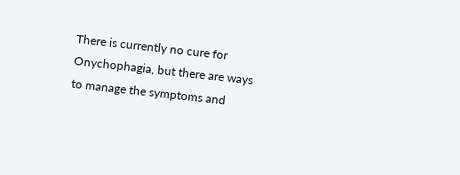There is currently no cure for Onychophagia, but there are ways to manage the symptoms and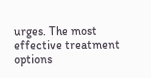urges. The most effective treatment options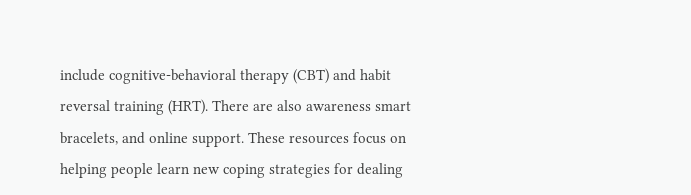include cognitive-behavioral therapy (CBT) and habit reversal training (HRT). There are also awareness smart bracelets, and online support. These resources focus on helping people learn new coping strategies for dealing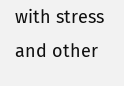with stress and other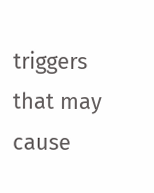triggers that may cause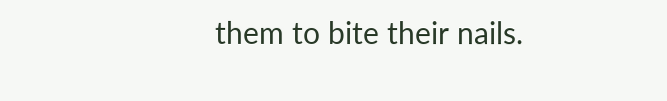them to bite their nails.